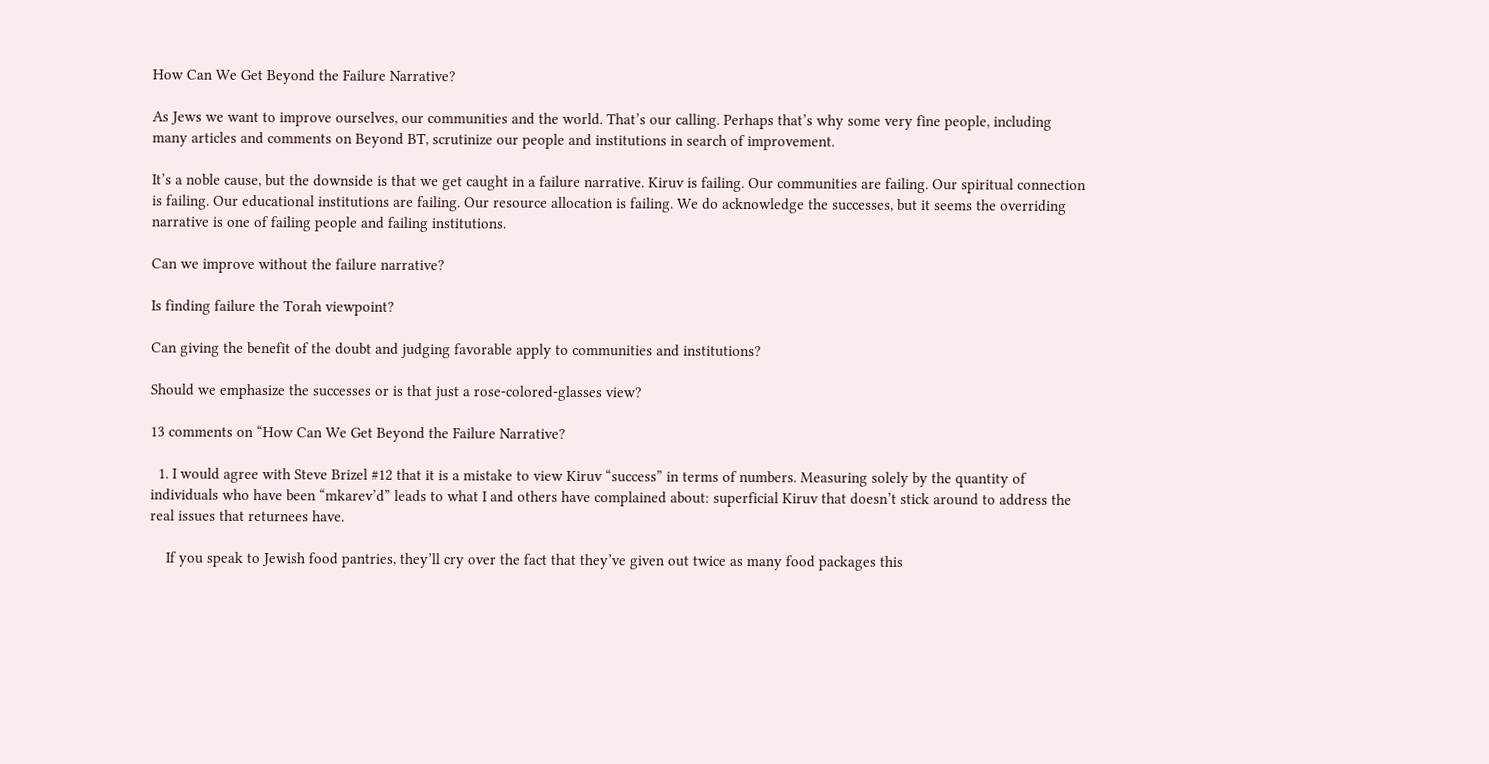How Can We Get Beyond the Failure Narrative?

As Jews we want to improve ourselves, our communities and the world. That’s our calling. Perhaps that’s why some very fine people, including many articles and comments on Beyond BT, scrutinize our people and institutions in search of improvement.

It’s a noble cause, but the downside is that we get caught in a failure narrative. Kiruv is failing. Our communities are failing. Our spiritual connection is failing. Our educational institutions are failing. Our resource allocation is failing. We do acknowledge the successes, but it seems the overriding narrative is one of failing people and failing institutions.

Can we improve without the failure narrative?

Is finding failure the Torah viewpoint?

Can giving the benefit of the doubt and judging favorable apply to communities and institutions?

Should we emphasize the successes or is that just a rose-colored-glasses view?

13 comments on “How Can We Get Beyond the Failure Narrative?

  1. I would agree with Steve Brizel #12 that it is a mistake to view Kiruv “success” in terms of numbers. Measuring solely by the quantity of individuals who have been “mkarev’d” leads to what I and others have complained about: superficial Kiruv that doesn’t stick around to address the real issues that returnees have.

    If you speak to Jewish food pantries, they’ll cry over the fact that they’ve given out twice as many food packages this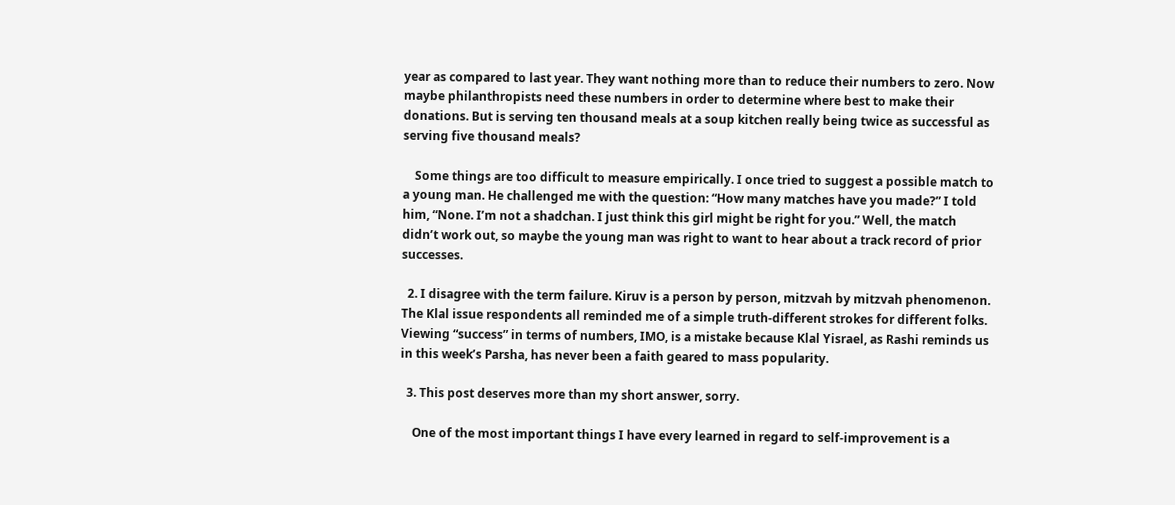year as compared to last year. They want nothing more than to reduce their numbers to zero. Now maybe philanthropists need these numbers in order to determine where best to make their donations. But is serving ten thousand meals at a soup kitchen really being twice as successful as serving five thousand meals?

    Some things are too difficult to measure empirically. I once tried to suggest a possible match to a young man. He challenged me with the question: “How many matches have you made?” I told him, “None. I’m not a shadchan. I just think this girl might be right for you.” Well, the match didn’t work out, so maybe the young man was right to want to hear about a track record of prior successes.

  2. I disagree with the term failure. Kiruv is a person by person, mitzvah by mitzvah phenomenon. The Klal issue respondents all reminded me of a simple truth-different strokes for different folks. Viewing “success” in terms of numbers, IMO, is a mistake because Klal Yisrael, as Rashi reminds us in this week’s Parsha, has never been a faith geared to mass popularity.

  3. This post deserves more than my short answer, sorry.

    One of the most important things I have every learned in regard to self-improvement is a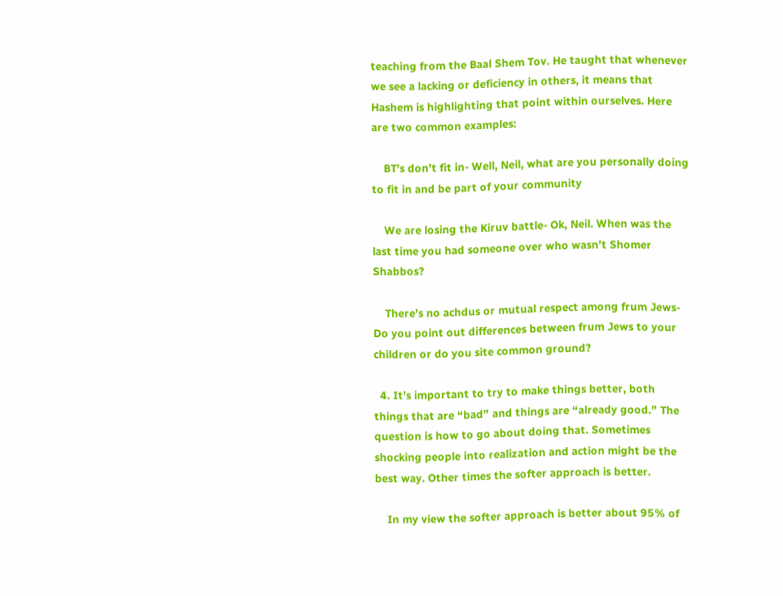teaching from the Baal Shem Tov. He taught that whenever we see a lacking or deficiency in others, it means that Hashem is highlighting that point within ourselves. Here are two common examples:

    BT’s don’t fit in- Well, Neil, what are you personally doing to fit in and be part of your community

    We are losing the Kiruv battle- Ok, Neil. When was the last time you had someone over who wasn’t Shomer Shabbos?

    There’s no achdus or mutual respect among frum Jews- Do you point out differences between frum Jews to your children or do you site common ground?

  4. It’s important to try to make things better, both things that are “bad” and things are “already good.” The question is how to go about doing that. Sometimes shocking people into realization and action might be the best way. Other times the softer approach is better.

    In my view the softer approach is better about 95% of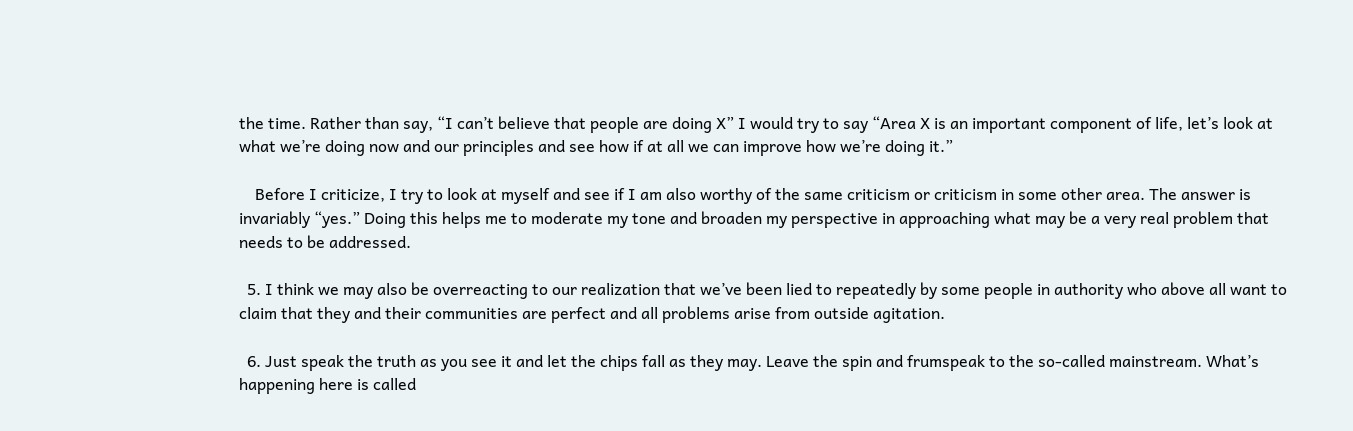the time. Rather than say, “I can’t believe that people are doing X” I would try to say “Area X is an important component of life, let’s look at what we’re doing now and our principles and see how if at all we can improve how we’re doing it.”

    Before I criticize, I try to look at myself and see if I am also worthy of the same criticism or criticism in some other area. The answer is invariably “yes.” Doing this helps me to moderate my tone and broaden my perspective in approaching what may be a very real problem that needs to be addressed.

  5. I think we may also be overreacting to our realization that we’ve been lied to repeatedly by some people in authority who above all want to claim that they and their communities are perfect and all problems arise from outside agitation.

  6. Just speak the truth as you see it and let the chips fall as they may. Leave the spin and frumspeak to the so-called mainstream. What’s happening here is called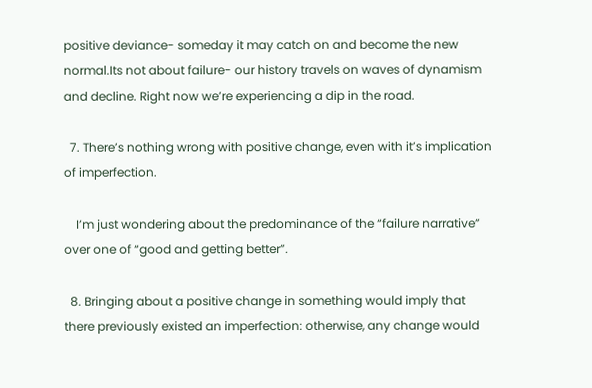positive deviance- someday it may catch on and become the new normal.Its not about failure- our history travels on waves of dynamism and decline. Right now we’re experiencing a dip in the road.

  7. There’s nothing wrong with positive change, even with it’s implication of imperfection.

    I’m just wondering about the predominance of the “failure narrative” over one of “good and getting better”.

  8. Bringing about a positive change in something would imply that there previously existed an imperfection: otherwise, any change would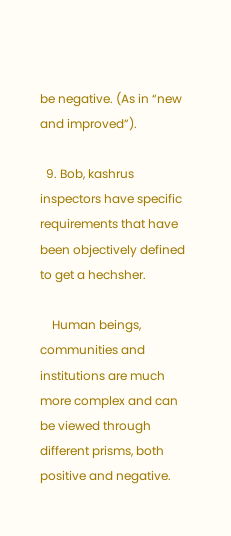be negative. (As in “new and improved”).

  9. Bob, kashrus inspectors have specific requirements that have been objectively defined to get a hechsher.

    Human beings, communities and institutions are much more complex and can be viewed through different prisms, both positive and negative.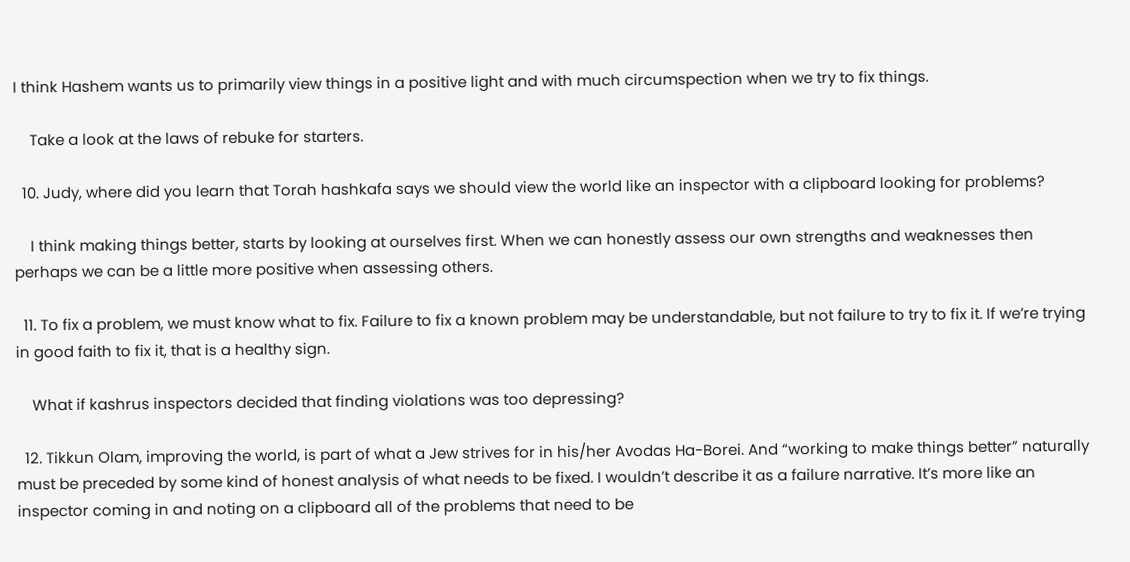I think Hashem wants us to primarily view things in a positive light and with much circumspection when we try to fix things.

    Take a look at the laws of rebuke for starters.

  10. Judy, where did you learn that Torah hashkafa says we should view the world like an inspector with a clipboard looking for problems?

    I think making things better, starts by looking at ourselves first. When we can honestly assess our own strengths and weaknesses then perhaps we can be a little more positive when assessing others.

  11. To fix a problem, we must know what to fix. Failure to fix a known problem may be understandable, but not failure to try to fix it. If we’re trying in good faith to fix it, that is a healthy sign.

    What if kashrus inspectors decided that finding violations was too depressing?

  12. Tikkun Olam, improving the world, is part of what a Jew strives for in his/her Avodas Ha-Borei. And “working to make things better” naturally must be preceded by some kind of honest analysis of what needs to be fixed. I wouldn’t describe it as a failure narrative. It’s more like an inspector coming in and noting on a clipboard all of the problems that need to be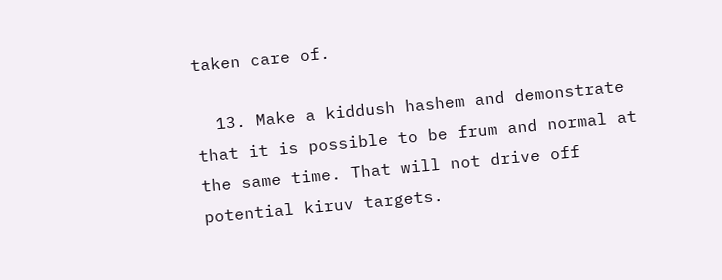taken care of.

  13. Make a kiddush hashem and demonstrate that it is possible to be frum and normal at the same time. That will not drive off potential kiruv targets.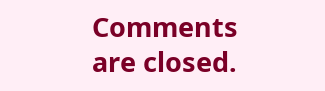Comments are closed.